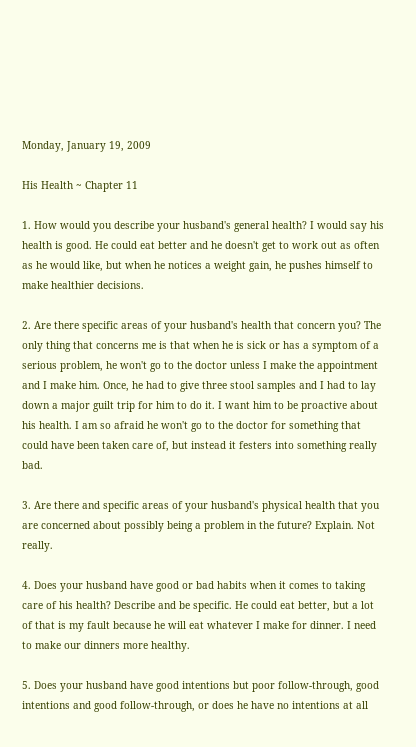Monday, January 19, 2009

His Health ~ Chapter 11

1. How would you describe your husband's general health? I would say his health is good. He could eat better and he doesn't get to work out as often as he would like, but when he notices a weight gain, he pushes himself to make healthier decisions.

2. Are there specific areas of your husband's health that concern you? The only thing that concerns me is that when he is sick or has a symptom of a serious problem, he won't go to the doctor unless I make the appointment and I make him. Once, he had to give three stool samples and I had to lay down a major guilt trip for him to do it. I want him to be proactive about his health. I am so afraid he won't go to the doctor for something that could have been taken care of, but instead it festers into something really bad.

3. Are there and specific areas of your husband's physical health that you are concerned about possibly being a problem in the future? Explain. Not really.

4. Does your husband have good or bad habits when it comes to taking care of his health? Describe and be specific. He could eat better, but a lot of that is my fault because he will eat whatever I make for dinner. I need to make our dinners more healthy.

5. Does your husband have good intentions but poor follow-through, good intentions and good follow-through, or does he have no intentions at all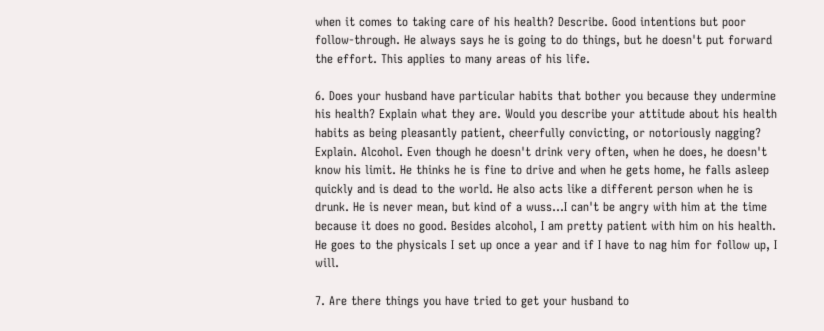when it comes to taking care of his health? Describe. Good intentions but poor follow-through. He always says he is going to do things, but he doesn't put forward the effort. This applies to many areas of his life.

6. Does your husband have particular habits that bother you because they undermine his health? Explain what they are. Would you describe your attitude about his health habits as being pleasantly patient, cheerfully convicting, or notoriously nagging? Explain. Alcohol. Even though he doesn't drink very often, when he does, he doesn't know his limit. He thinks he is fine to drive and when he gets home, he falls asleep quickly and is dead to the world. He also acts like a different person when he is drunk. He is never mean, but kind of a wuss...I can't be angry with him at the time because it does no good. Besides alcohol, I am pretty patient with him on his health. He goes to the physicals I set up once a year and if I have to nag him for follow up, I will.

7. Are there things you have tried to get your husband to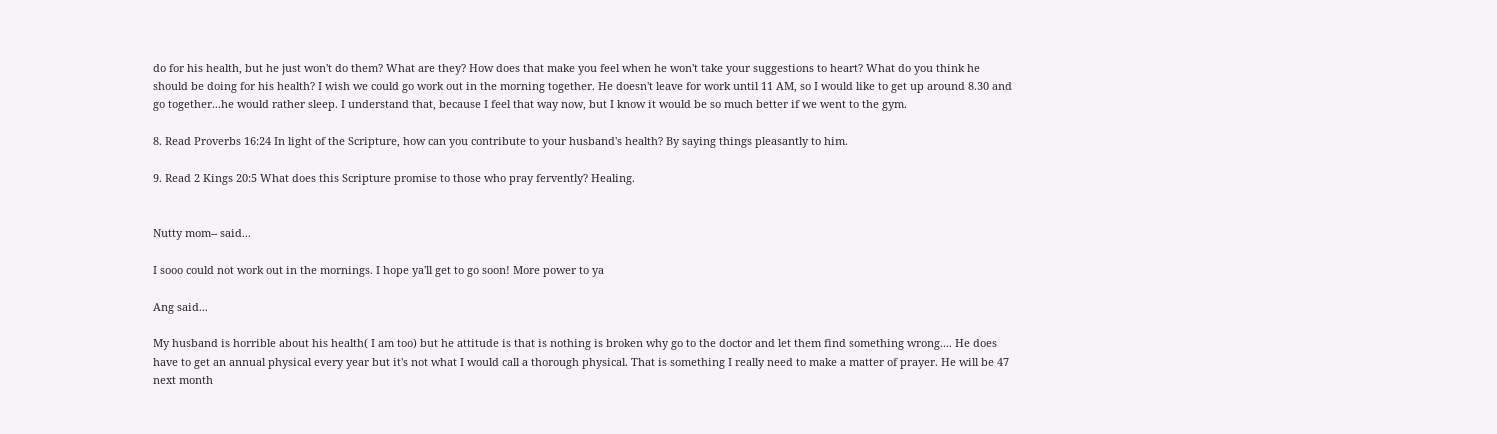do for his health, but he just won't do them? What are they? How does that make you feel when he won't take your suggestions to heart? What do you think he should be doing for his health? I wish we could go work out in the morning together. He doesn't leave for work until 11 AM, so I would like to get up around 8.30 and go together...he would rather sleep. I understand that, because I feel that way now, but I know it would be so much better if we went to the gym.

8. Read Proverbs 16:24 In light of the Scripture, how can you contribute to your husband's health? By saying things pleasantly to him.

9. Read 2 Kings 20:5 What does this Scripture promise to those who pray fervently? Healing.


Nutty mom-- said...

I sooo could not work out in the mornings. I hope ya'll get to go soon! More power to ya

Ang said...

My husband is horrible about his health( I am too) but he attitude is that is nothing is broken why go to the doctor and let them find something wrong.... He does have to get an annual physical every year but it's not what I would call a thorough physical. That is something I really need to make a matter of prayer. He will be 47 next month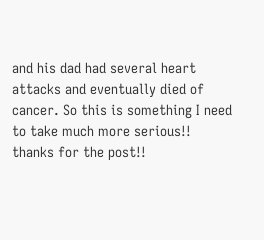and his dad had several heart attacks and eventually died of cancer. So this is something I need to take much more serious!! thanks for the post!!